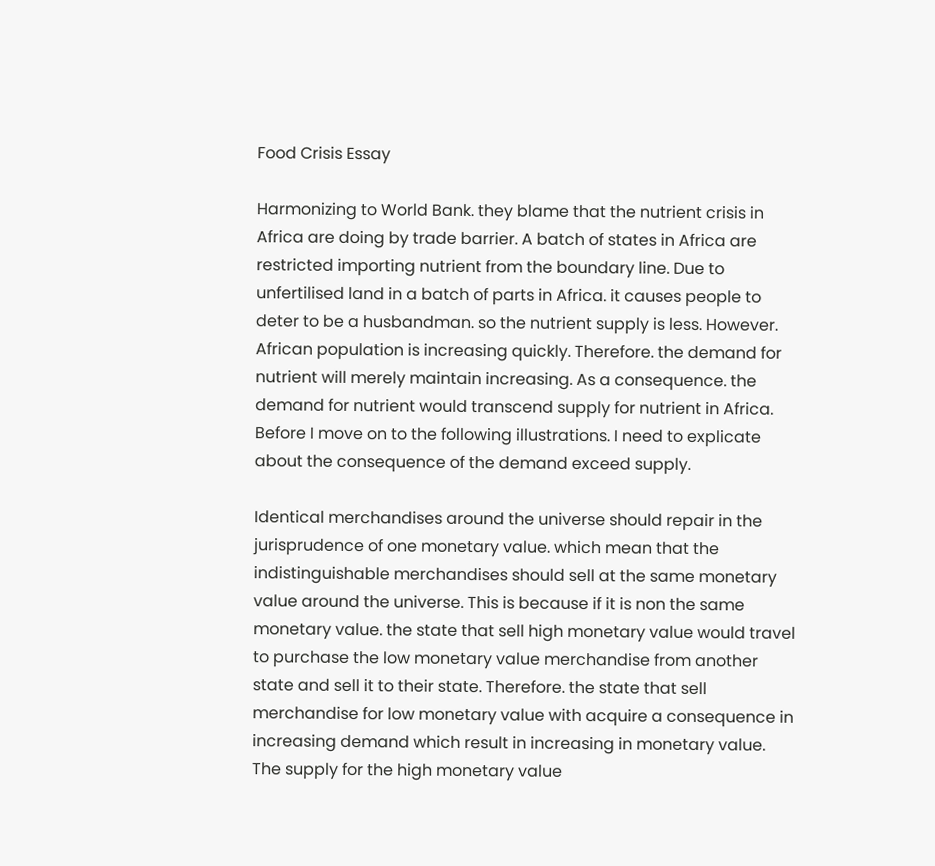Food Crisis Essay

Harmonizing to World Bank. they blame that the nutrient crisis in Africa are doing by trade barrier. A batch of states in Africa are restricted importing nutrient from the boundary line. Due to unfertilised land in a batch of parts in Africa. it causes people to deter to be a husbandman. so the nutrient supply is less. However. African population is increasing quickly. Therefore. the demand for nutrient will merely maintain increasing. As a consequence. the demand for nutrient would transcend supply for nutrient in Africa. Before I move on to the following illustrations. I need to explicate about the consequence of the demand exceed supply.

Identical merchandises around the universe should repair in the jurisprudence of one monetary value. which mean that the indistinguishable merchandises should sell at the same monetary value around the universe. This is because if it is non the same monetary value. the state that sell high monetary value would travel to purchase the low monetary value merchandise from another state and sell it to their state. Therefore. the state that sell merchandise for low monetary value with acquire a consequence in increasing demand which result in increasing in monetary value. The supply for the high monetary value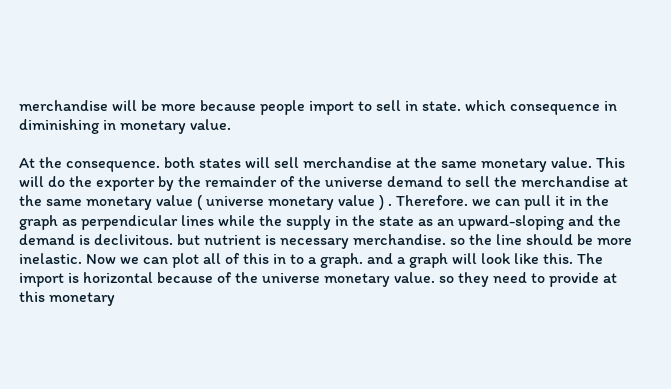merchandise will be more because people import to sell in state. which consequence in diminishing in monetary value.

At the consequence. both states will sell merchandise at the same monetary value. This will do the exporter by the remainder of the universe demand to sell the merchandise at the same monetary value ( universe monetary value ) . Therefore. we can pull it in the graph as perpendicular lines while the supply in the state as an upward-sloping and the demand is declivitous. but nutrient is necessary merchandise. so the line should be more inelastic. Now we can plot all of this in to a graph. and a graph will look like this. The import is horizontal because of the universe monetary value. so they need to provide at this monetary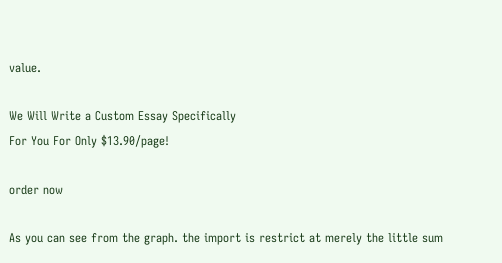value.

We Will Write a Custom Essay Specifically
For You For Only $13.90/page!

order now

As you can see from the graph. the import is restrict at merely the little sum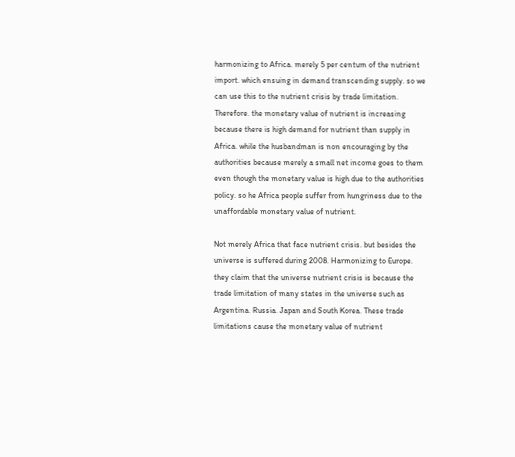harmonizing to Africa. merely 5 per centum of the nutrient import. which ensuing in demand transcending supply. so we can use this to the nutrient crisis by trade limitation. Therefore. the monetary value of nutrient is increasing because there is high demand for nutrient than supply in Africa. while the husbandman is non encouraging by the authorities because merely a small net income goes to them even though the monetary value is high due to the authorities policy. so he Africa people suffer from hungriness due to the unaffordable monetary value of nutrient.

Not merely Africa that face nutrient crisis. but besides the universe is suffered during 2008. Harmonizing to Europe. they claim that the universe nutrient crisis is because the trade limitation of many states in the universe such as Argentina. Russia. Japan and South Korea. These trade limitations cause the monetary value of nutrient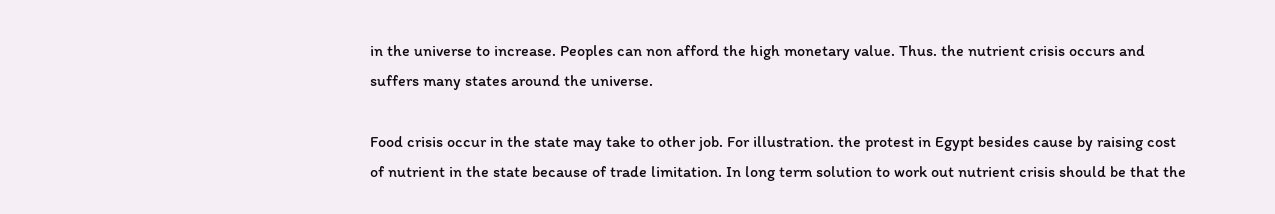in the universe to increase. Peoples can non afford the high monetary value. Thus. the nutrient crisis occurs and suffers many states around the universe.

Food crisis occur in the state may take to other job. For illustration. the protest in Egypt besides cause by raising cost of nutrient in the state because of trade limitation. In long term solution to work out nutrient crisis should be that the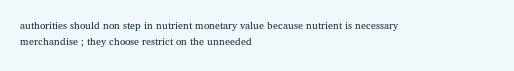authorities should non step in nutrient monetary value because nutrient is necessary merchandise ; they choose restrict on the unneeded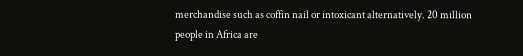merchandise such as coffin nail or intoxicant alternatively. 20 million people in Africa are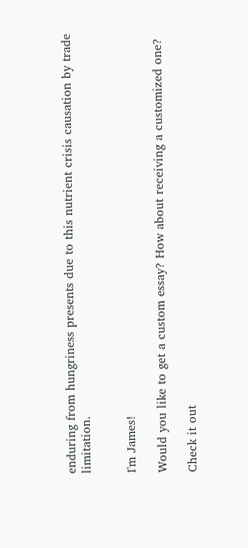enduring from hungriness presents due to this nutrient crisis causation by trade limitation.


I'm James!

Would you like to get a custom essay? How about receiving a customized one?

Check it out